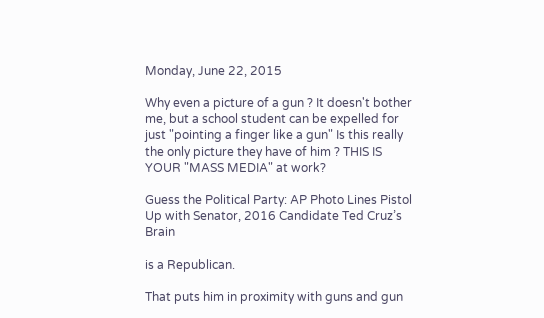Monday, June 22, 2015

Why even a picture of a gun ? It doesn't bother me, but a school student can be expelled for just "pointing a finger like a gun" Is this really the only picture they have of him ? THIS IS YOUR "MASS MEDIA" at work?

Guess the Political Party: AP Photo Lines Pistol Up with Senator, 2016 Candidate Ted Cruz’s Brain

is a Republican.

That puts him in proximity with guns and gun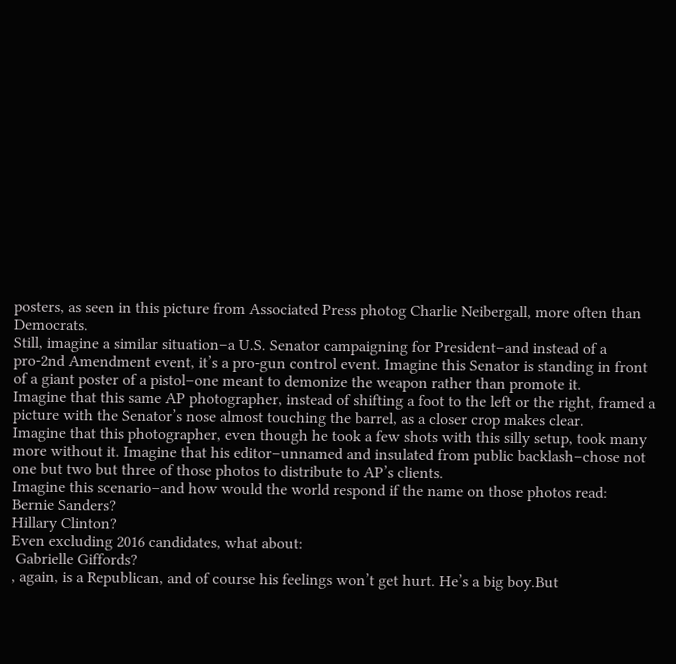posters, as seen in this picture from Associated Press photog Charlie Neibergall, more often than Democrats.
Still, imagine a similar situation–a U.S. Senator campaigning for President–and instead of a pro-2nd Amendment event, it’s a pro-gun control event. Imagine this Senator is standing in front of a giant poster of a pistol–one meant to demonize the weapon rather than promote it.
Imagine that this same AP photographer, instead of shifting a foot to the left or the right, framed a picture with the Senator’s nose almost touching the barrel, as a closer crop makes clear.
Imagine that this photographer, even though he took a few shots with this silly setup, took many more without it. Imagine that his editor–unnamed and insulated from public backlash–chose not one but two but three of those photos to distribute to AP’s clients.
Imagine this scenario–and how would the world respond if the name on those photos read:
Bernie Sanders?
Hillary Clinton?
Even excluding 2016 candidates, what about:
 Gabrielle Giffords?
, again, is a Republican, and of course his feelings won’t get hurt. He’s a big boy.But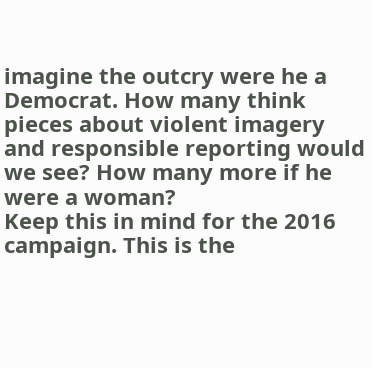imagine the outcry were he a Democrat. How many think pieces about violent imagery and responsible reporting would we see? How many more if he were a woman?
Keep this in mind for the 2016 campaign. This is the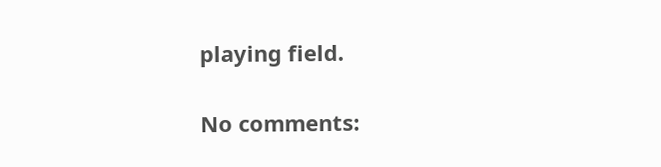playing field.

No comments: